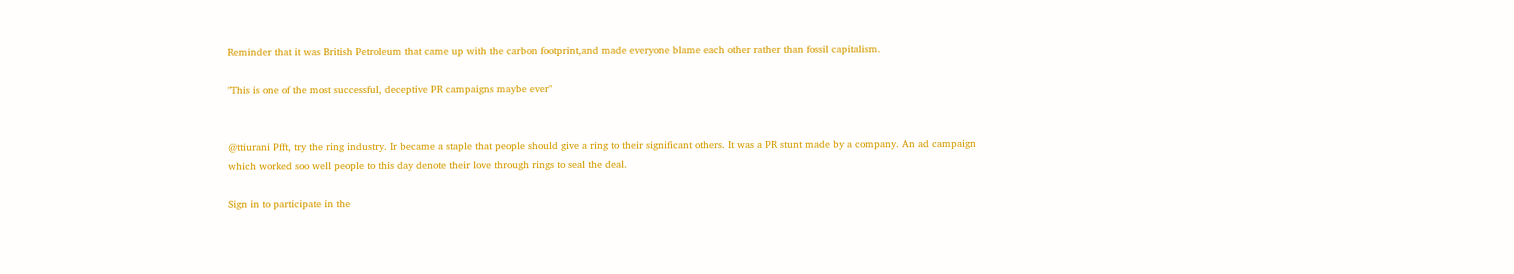Reminder that it was British Petroleum that came up with the carbon footprint,and made everyone blame each other rather than fossil capitalism.

"This is one of the most successful, deceptive PR campaigns maybe ever"


@ttiurani Pfft, try the ring industry. Ir became a staple that people should give a ring to their significant others. It was a PR stunt made by a company. An ad campaign which worked soo well people to this day denote their love through rings to seal the deal.

Sign in to participate in the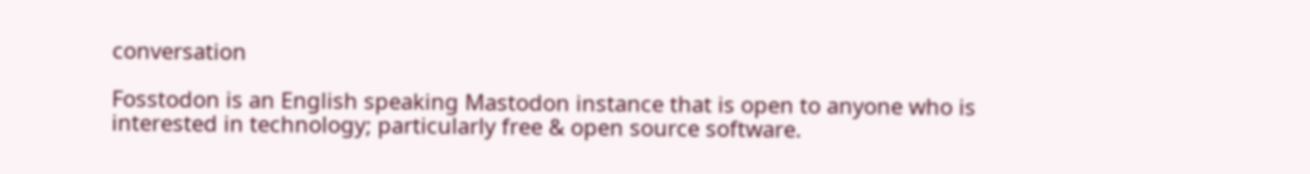conversation

Fosstodon is an English speaking Mastodon instance that is open to anyone who is interested in technology; particularly free & open source software.